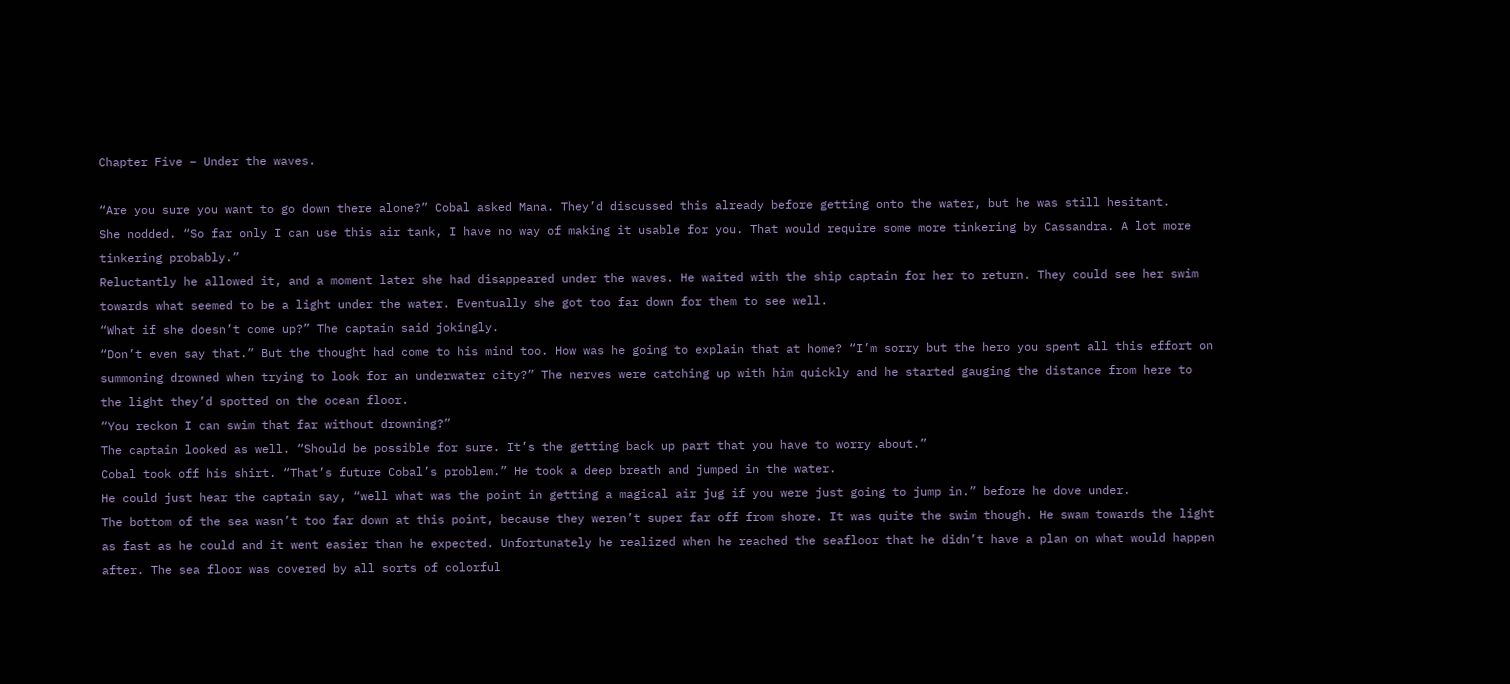Chapter Five – Under the waves.

“Are you sure you want to go down there alone?” Cobal asked Mana. They’d discussed this already before getting onto the water, but he was still hesitant.
She nodded. “So far only I can use this air tank, I have no way of making it usable for you. That would require some more tinkering by Cassandra. A lot more tinkering probably.”
Reluctantly he allowed it, and a moment later she had disappeared under the waves. He waited with the ship captain for her to return. They could see her swim towards what seemed to be a light under the water. Eventually she got too far down for them to see well.
“What if she doesn’t come up?” The captain said jokingly.
“Don’t even say that.” But the thought had come to his mind too. How was he going to explain that at home? “I’m sorry but the hero you spent all this effort on summoning drowned when trying to look for an underwater city?” The nerves were catching up with him quickly and he started gauging the distance from here to the light they’d spotted on the ocean floor.
“You reckon I can swim that far without drowning?”
The captain looked as well. “Should be possible for sure. It’s the getting back up part that you have to worry about.”
Cobal took off his shirt. “That’s future Cobal’s problem.” He took a deep breath and jumped in the water.
He could just hear the captain say, “well what was the point in getting a magical air jug if you were just going to jump in.” before he dove under.
The bottom of the sea wasn’t too far down at this point, because they weren’t super far off from shore. It was quite the swim though. He swam towards the light as fast as he could and it went easier than he expected. Unfortunately he realized when he reached the seafloor that he didn’t have a plan on what would happen after. The sea floor was covered by all sorts of colorful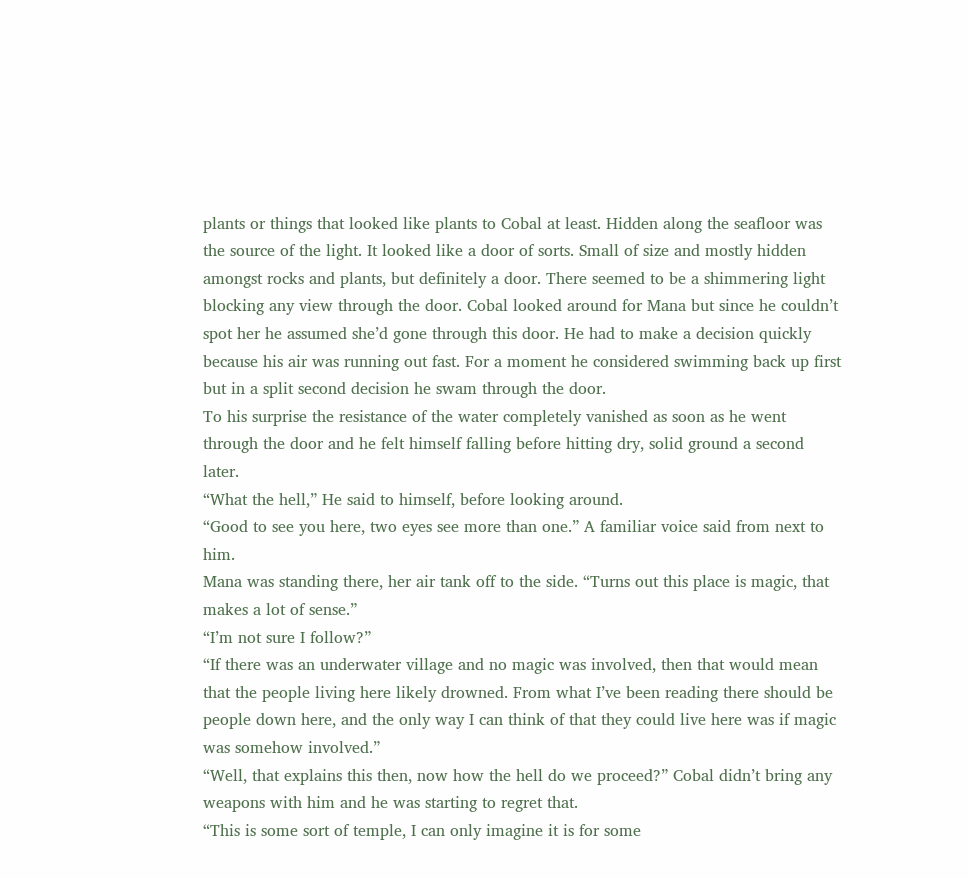plants or things that looked like plants to Cobal at least. Hidden along the seafloor was the source of the light. It looked like a door of sorts. Small of size and mostly hidden amongst rocks and plants, but definitely a door. There seemed to be a shimmering light blocking any view through the door. Cobal looked around for Mana but since he couldn’t spot her he assumed she’d gone through this door. He had to make a decision quickly because his air was running out fast. For a moment he considered swimming back up first but in a split second decision he swam through the door.
To his surprise the resistance of the water completely vanished as soon as he went through the door and he felt himself falling before hitting dry, solid ground a second later.
“What the hell,” He said to himself, before looking around.
“Good to see you here, two eyes see more than one.” A familiar voice said from next to him.
Mana was standing there, her air tank off to the side. “Turns out this place is magic, that makes a lot of sense.”
“I’m not sure I follow?”
“If there was an underwater village and no magic was involved, then that would mean that the people living here likely drowned. From what I’ve been reading there should be people down here, and the only way I can think of that they could live here was if magic was somehow involved.”
“Well, that explains this then, now how the hell do we proceed?” Cobal didn’t bring any weapons with him and he was starting to regret that.
“This is some sort of temple, I can only imagine it is for some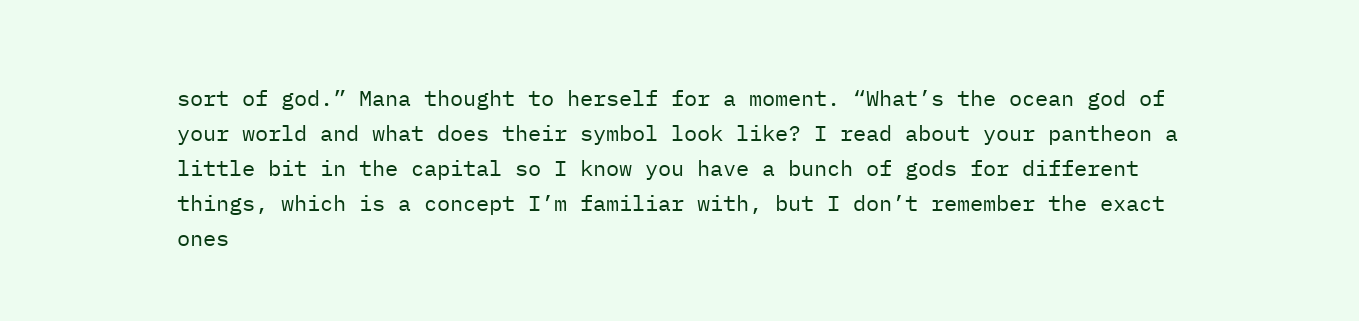sort of god.” Mana thought to herself for a moment. “What’s the ocean god of your world and what does their symbol look like? I read about your pantheon a little bit in the capital so I know you have a bunch of gods for different things, which is a concept I’m familiar with, but I don’t remember the exact ones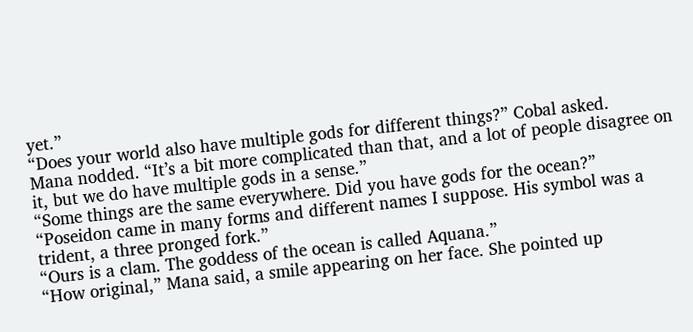yet.”
“Does your world also have multiple gods for different things?” Cobal asked.
Mana nodded. “It’s a bit more complicated than that, and a lot of people disagree on it, but we do have multiple gods in a sense.”
“Some things are the same everywhere. Did you have gods for the ocean?”
“Poseidon came in many forms and different names I suppose. His symbol was a trident, a three pronged fork.”
“Ours is a clam. The goddess of the ocean is called Aquana.”
“How original,” Mana said, a smile appearing on her face. She pointed up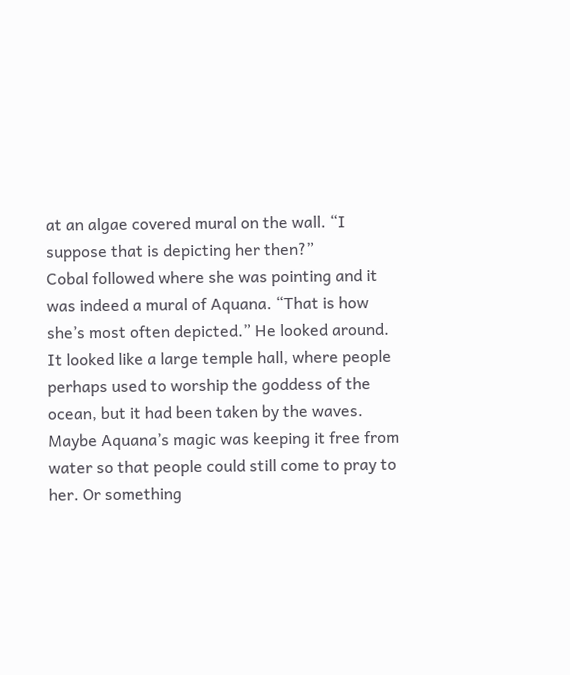at an algae covered mural on the wall. “I suppose that is depicting her then?”
Cobal followed where she was pointing and it was indeed a mural of Aquana. “That is how she’s most often depicted.” He looked around. It looked like a large temple hall, where people perhaps used to worship the goddess of the ocean, but it had been taken by the waves. Maybe Aquana’s magic was keeping it free from water so that people could still come to pray to her. Or something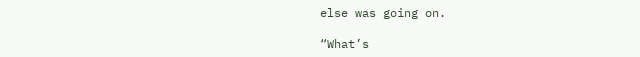else was going on.

“What’s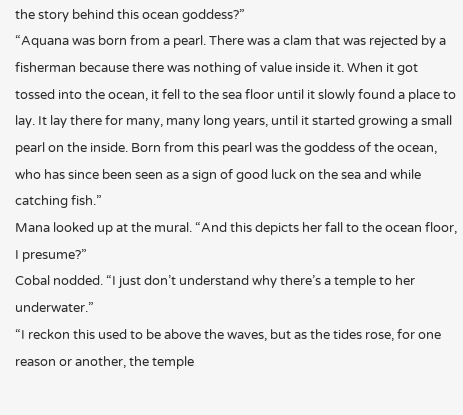the story behind this ocean goddess?”
“Aquana was born from a pearl. There was a clam that was rejected by a fisherman because there was nothing of value inside it. When it got tossed into the ocean, it fell to the sea floor until it slowly found a place to lay. It lay there for many, many long years, until it started growing a small pearl on the inside. Born from this pearl was the goddess of the ocean, who has since been seen as a sign of good luck on the sea and while catching fish.”
Mana looked up at the mural. “And this depicts her fall to the ocean floor, I presume?”
Cobal nodded. “I just don’t understand why there’s a temple to her underwater.”
“I reckon this used to be above the waves, but as the tides rose, for one reason or another, the temple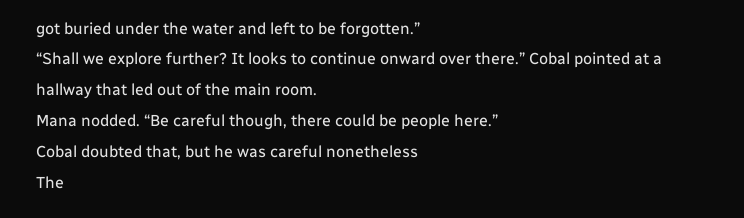got buried under the water and left to be forgotten.”
“Shall we explore further? It looks to continue onward over there.” Cobal pointed at a hallway that led out of the main room.
Mana nodded. “Be careful though, there could be people here.”
Cobal doubted that, but he was careful nonetheless
The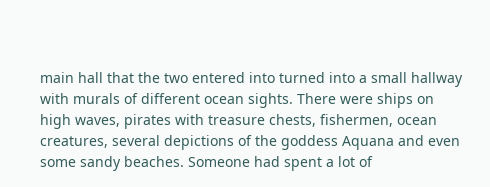main hall that the two entered into turned into a small hallway with murals of different ocean sights. There were ships on high waves, pirates with treasure chests, fishermen, ocean creatures, several depictions of the goddess Aquana and even some sandy beaches. Someone had spent a lot of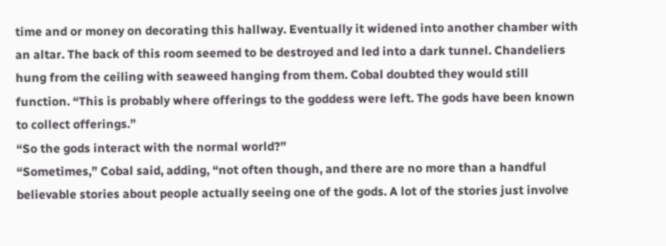time and or money on decorating this hallway. Eventually it widened into another chamber with an altar. The back of this room seemed to be destroyed and led into a dark tunnel. Chandeliers hung from the ceiling with seaweed hanging from them. Cobal doubted they would still function. “This is probably where offerings to the goddess were left. The gods have been known to collect offerings.”
“So the gods interact with the normal world?”
“Sometimes,” Cobal said, adding, “not often though, and there are no more than a handful believable stories about people actually seeing one of the gods. A lot of the stories just involve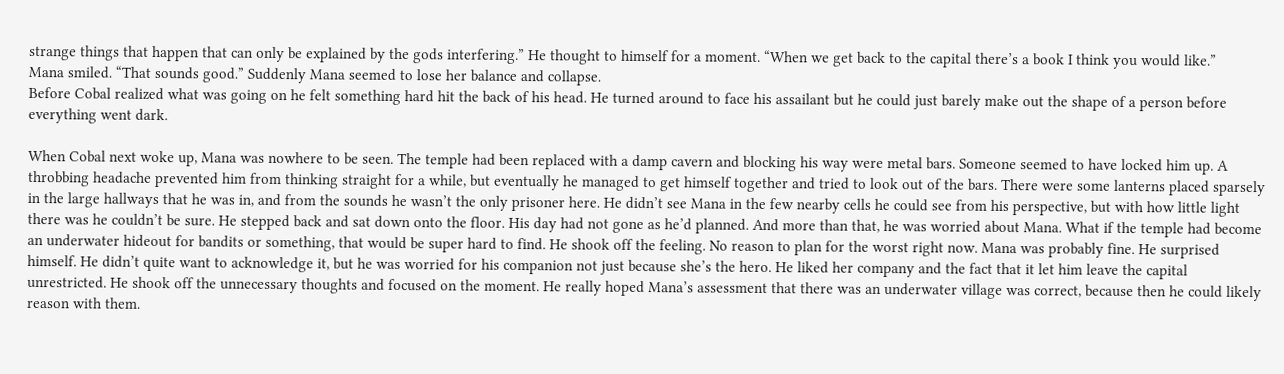strange things that happen that can only be explained by the gods interfering.” He thought to himself for a moment. “When we get back to the capital there’s a book I think you would like.”
Mana smiled. “That sounds good.” Suddenly Mana seemed to lose her balance and collapse.
Before Cobal realized what was going on he felt something hard hit the back of his head. He turned around to face his assailant but he could just barely make out the shape of a person before everything went dark.

When Cobal next woke up, Mana was nowhere to be seen. The temple had been replaced with a damp cavern and blocking his way were metal bars. Someone seemed to have locked him up. A throbbing headache prevented him from thinking straight for a while, but eventually he managed to get himself together and tried to look out of the bars. There were some lanterns placed sparsely in the large hallways that he was in, and from the sounds he wasn’t the only prisoner here. He didn’t see Mana in the few nearby cells he could see from his perspective, but with how little light there was he couldn’t be sure. He stepped back and sat down onto the floor. His day had not gone as he’d planned. And more than that, he was worried about Mana. What if the temple had become an underwater hideout for bandits or something, that would be super hard to find. He shook off the feeling. No reason to plan for the worst right now. Mana was probably fine. He surprised himself. He didn’t quite want to acknowledge it, but he was worried for his companion not just because she’s the hero. He liked her company and the fact that it let him leave the capital unrestricted. He shook off the unnecessary thoughts and focused on the moment. He really hoped Mana’s assessment that there was an underwater village was correct, because then he could likely reason with them.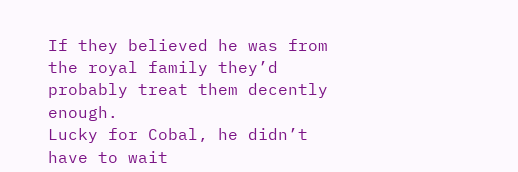If they believed he was from the royal family they’d probably treat them decently enough.
Lucky for Cobal, he didn’t have to wait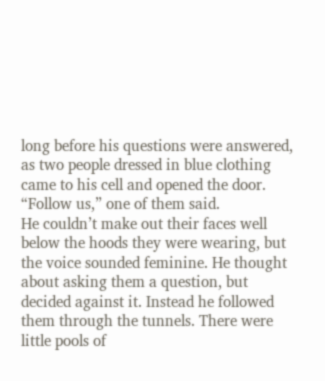long before his questions were answered, as two people dressed in blue clothing came to his cell and opened the door. “Follow us,” one of them said.
He couldn’t make out their faces well below the hoods they were wearing, but the voice sounded feminine. He thought about asking them a question, but decided against it. Instead he followed them through the tunnels. There were little pools of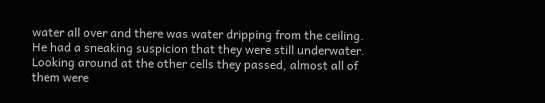water all over and there was water dripping from the ceiling. He had a sneaking suspicion that they were still underwater. Looking around at the other cells they passed, almost all of them were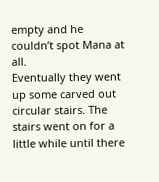empty and he couldn’t spot Mana at all.
Eventually they went up some carved out circular stairs. The stairs went on for a little while until there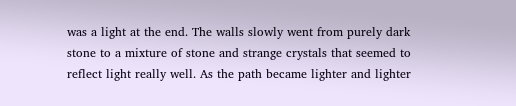was a light at the end. The walls slowly went from purely dark stone to a mixture of stone and strange crystals that seemed to reflect light really well. As the path became lighter and lighter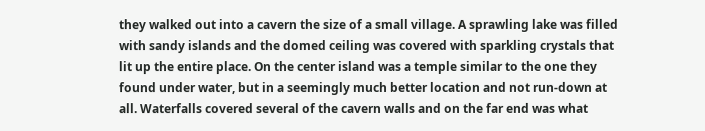they walked out into a cavern the size of a small village. A sprawling lake was filled with sandy islands and the domed ceiling was covered with sparkling crystals that lit up the entire place. On the center island was a temple similar to the one they found under water, but in a seemingly much better location and not run-down at all. Waterfalls covered several of the cavern walls and on the far end was what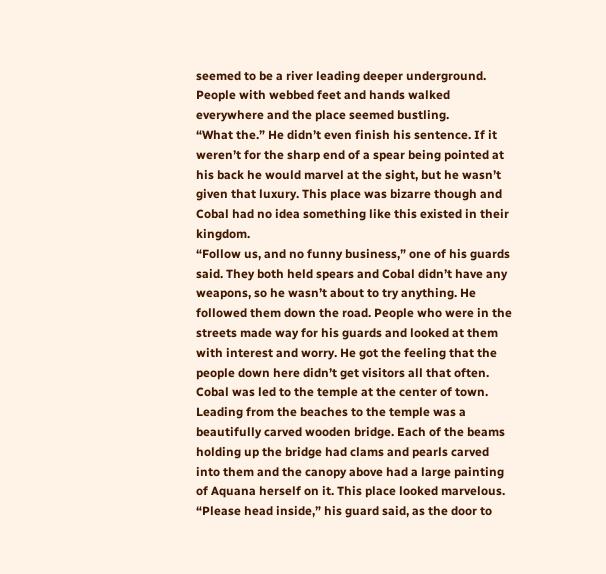seemed to be a river leading deeper underground. People with webbed feet and hands walked everywhere and the place seemed bustling.
“What the.” He didn’t even finish his sentence. If it weren’t for the sharp end of a spear being pointed at his back he would marvel at the sight, but he wasn’t given that luxury. This place was bizarre though and Cobal had no idea something like this existed in their kingdom.
“Follow us, and no funny business,” one of his guards said. They both held spears and Cobal didn’t have any weapons, so he wasn’t about to try anything. He followed them down the road. People who were in the streets made way for his guards and looked at them with interest and worry. He got the feeling that the people down here didn’t get visitors all that often. Cobal was led to the temple at the center of town. Leading from the beaches to the temple was a beautifully carved wooden bridge. Each of the beams holding up the bridge had clams and pearls carved into them and the canopy above had a large painting of Aquana herself on it. This place looked marvelous.
“Please head inside,” his guard said, as the door to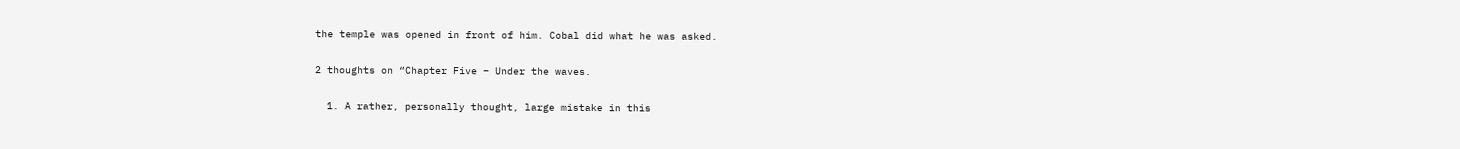the temple was opened in front of him. Cobal did what he was asked.

2 thoughts on “Chapter Five – Under the waves.

  1. A rather, personally thought, large mistake in this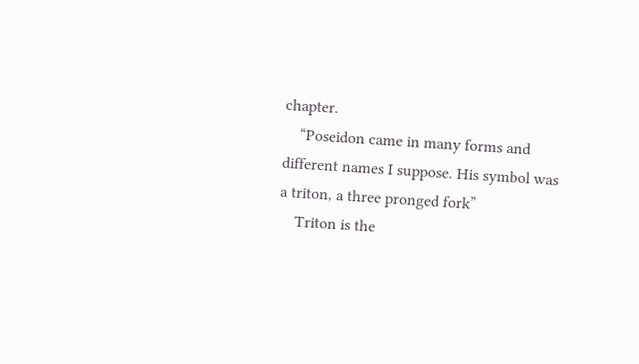chapter.
    “Poseidon came in many forms and different names I suppose. His symbol was a triton, a three pronged fork”
    Triton is the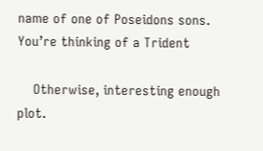name of one of Poseidons sons. You’re thinking of a Trident

    Otherwise, interesting enough plot.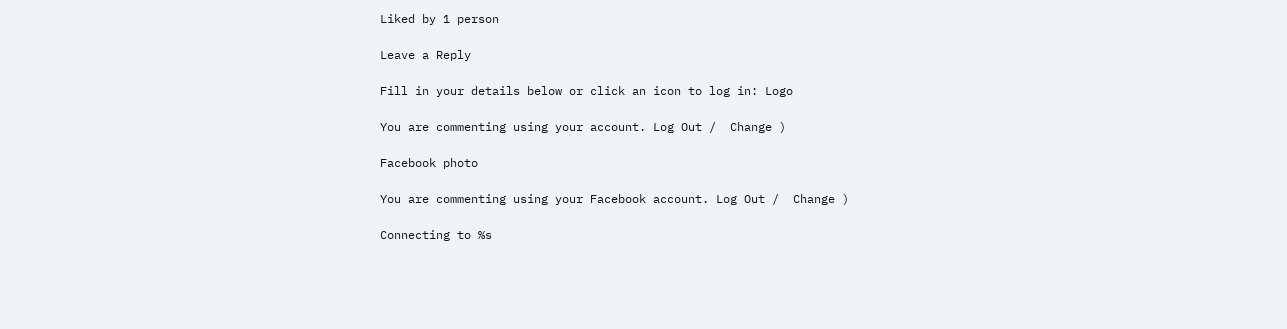Liked by 1 person

Leave a Reply

Fill in your details below or click an icon to log in: Logo

You are commenting using your account. Log Out /  Change )

Facebook photo

You are commenting using your Facebook account. Log Out /  Change )

Connecting to %s